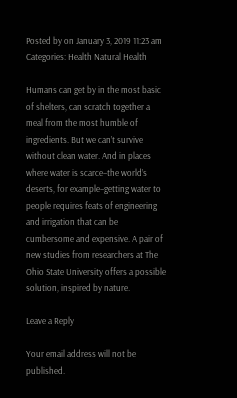Posted by on January 3, 2019 11:23 am
Categories: Health Natural Health

Humans can get by in the most basic of shelters, can scratch together a meal from the most humble of ingredients. But we can’t survive without clean water. And in places where water is scarce–the world’s deserts, for example–getting water to people requires feats of engineering and irrigation that can be cumbersome and expensive. A pair of new studies from researchers at The Ohio State University offers a possible solution, inspired by nature.

Leave a Reply

Your email address will not be published.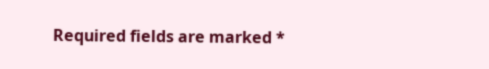Required fields are marked *